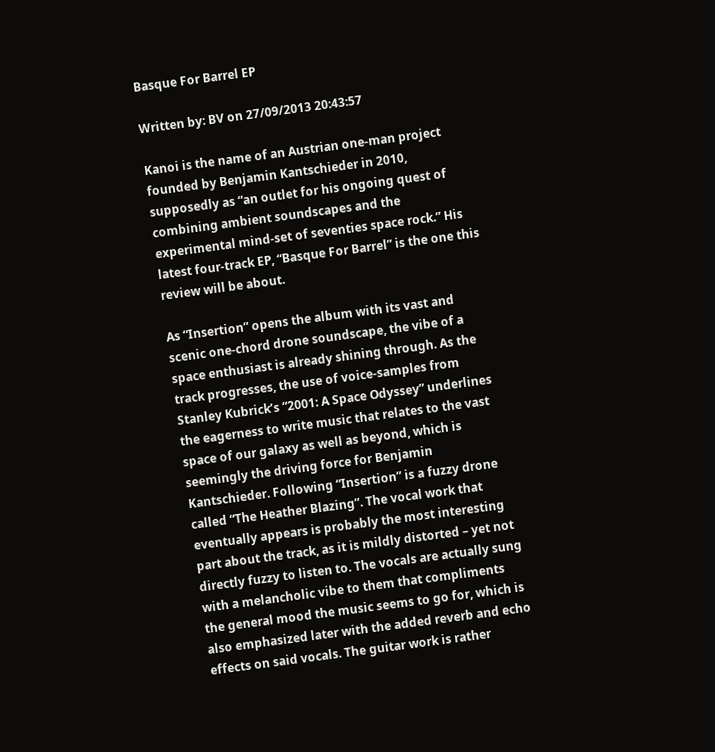Basque For Barrel EP

Written by: BV on 27/09/2013 20:43:57

Kanoi is the name of an Austrian one-man project founded by Benjamin Kantschieder in 2010, supposedly as “an outlet for his ongoing quest of combining ambient soundscapes and the experimental mind-set of seventies space rock.” His latest four-track EP, “Basque For Barrel” is the one this review will be about.

As “Insertion” opens the album with its vast and scenic one-chord drone soundscape, the vibe of a space enthusiast is already shining through. As the track progresses, the use of voice-samples from Stanley Kubrick’s “2001: A Space Odyssey” underlines the eagerness to write music that relates to the vast space of our galaxy as well as beyond, which is seemingly the driving force for Benjamin Kantschieder. Following “Insertion” is a fuzzy drone called “The Heather Blazing”. The vocal work that eventually appears is probably the most interesting part about the track, as it is mildly distorted – yet not directly fuzzy to listen to. The vocals are actually sung with a melancholic vibe to them that compliments the general mood the music seems to go for, which is also emphasized later with the added reverb and echo effects on said vocals. The guitar work is rather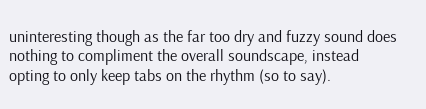uninteresting though as the far too dry and fuzzy sound does nothing to compliment the overall soundscape, instead opting to only keep tabs on the rhythm (so to say).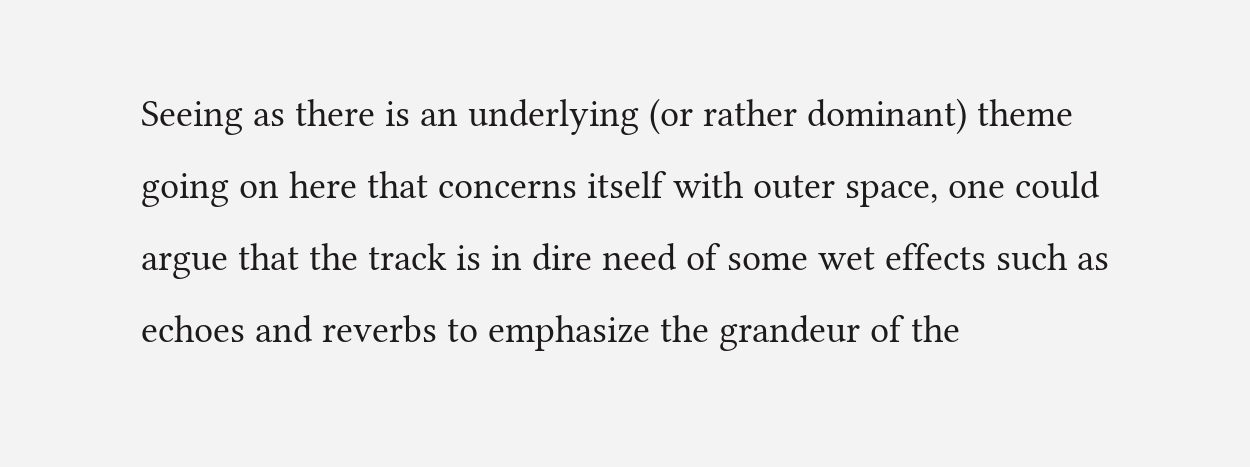Seeing as there is an underlying (or rather dominant) theme going on here that concerns itself with outer space, one could argue that the track is in dire need of some wet effects such as echoes and reverbs to emphasize the grandeur of the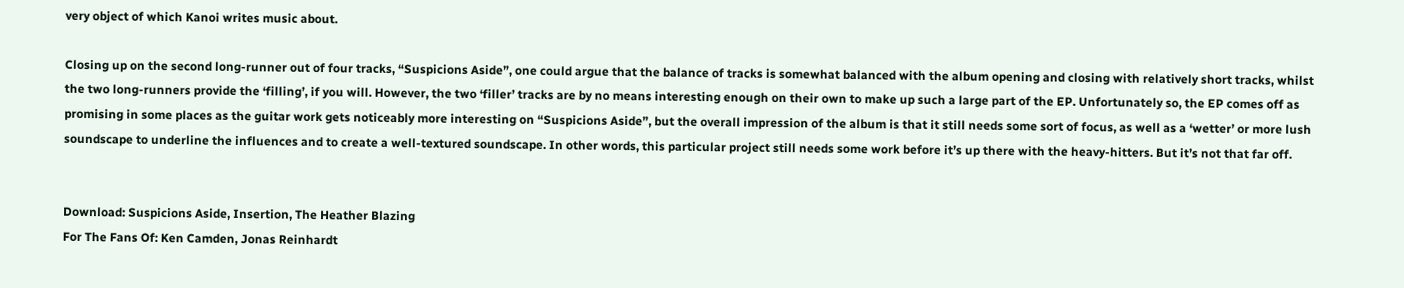very object of which Kanoi writes music about.

Closing up on the second long-runner out of four tracks, “Suspicions Aside”, one could argue that the balance of tracks is somewhat balanced with the album opening and closing with relatively short tracks, whilst the two long-runners provide the ‘filling’, if you will. However, the two ‘filler’ tracks are by no means interesting enough on their own to make up such a large part of the EP. Unfortunately so, the EP comes off as promising in some places as the guitar work gets noticeably more interesting on “Suspicions Aside”, but the overall impression of the album is that it still needs some sort of focus, as well as a ‘wetter’ or more lush soundscape to underline the influences and to create a well-textured soundscape. In other words, this particular project still needs some work before it’s up there with the heavy-hitters. But it’s not that far off.


Download: Suspicions Aside, Insertion, The Heather Blazing
For The Fans Of: Ken Camden, Jonas Reinhardt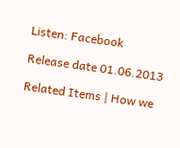Listen: Facebook

Release date 01.06.2013

Related Items | How we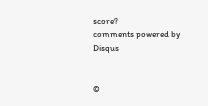score?
comments powered by Disqus


©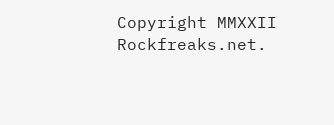Copyright MMXXII Rockfreaks.net.